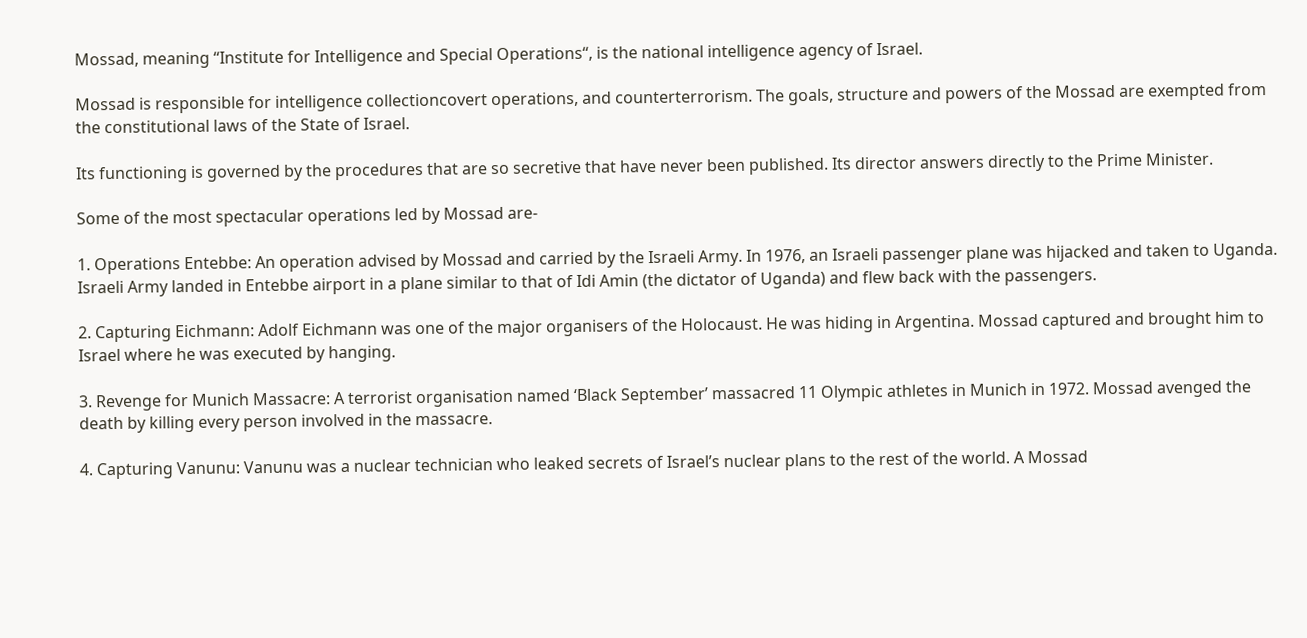Mossad, meaning “Institute for Intelligence and Special Operations“, is the national intelligence agency of Israel.

Mossad is responsible for intelligence collectioncovert operations, and counterterrorism. The goals, structure and powers of the Mossad are exempted from the constitutional laws of the State of Israel.

Its functioning is governed by the procedures that are so secretive that have never been published. Its director answers directly to the Prime Minister.

Some of the most spectacular operations led by Mossad are-

1. Operations Entebbe: An operation advised by Mossad and carried by the Israeli Army. In 1976, an Israeli passenger plane was hijacked and taken to Uganda. Israeli Army landed in Entebbe airport in a plane similar to that of Idi Amin (the dictator of Uganda) and flew back with the passengers.

2. Capturing Eichmann: Adolf Eichmann was one of the major organisers of the Holocaust. He was hiding in Argentina. Mossad captured and brought him to Israel where he was executed by hanging.

3. Revenge for Munich Massacre: A terrorist organisation named ‘Black September’ massacred 11 Olympic athletes in Munich in 1972. Mossad avenged the death by killing every person involved in the massacre.

4. Capturing Vanunu: Vanunu was a nuclear technician who leaked secrets of Israel’s nuclear plans to the rest of the world. A Mossad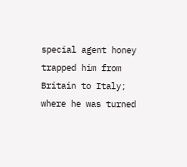special agent honey trapped him from Britain to Italy; where he was turned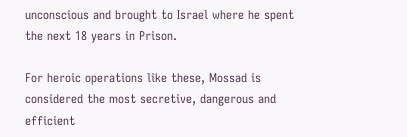unconscious and brought to Israel where he spent the next 18 years in Prison.

For heroic operations like these, Mossad is considered the most secretive, dangerous and efficient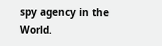spy agency in the World.